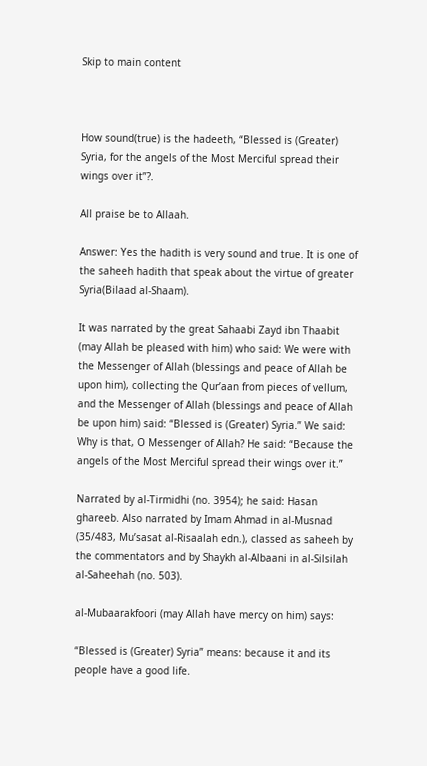Skip to main content



How sound(true) is the hadeeth, “Blessed is (Greater) Syria, for the angels of the Most Merciful spread their wings over it”?.

All praise be to Allaah.

Answer: Yes the hadith is very sound and true. It is one of the saheeh hadith that speak about the virtue of greater Syria(Bilaad al-Shaam).

It was narrated by the great Sahaabi Zayd ibn Thaabit (may Allah be pleased with him) who said: We were with the Messenger of Allah (blessings and peace of Allah be upon him), collecting the Qur’aan from pieces of vellum, and the Messenger of Allah (blessings and peace of Allah be upon him) said: “Blessed is (Greater) Syria.” We said: Why is that, O Messenger of Allah? He said: “Because the angels of the Most Merciful spread their wings over it.”

Narrated by al-Tirmidhi (no. 3954); he said: Hasan ghareeb. Also narrated by Imam Ahmad in al-Musnad (35/483, Mu’sasat al-Risaalah edn.), classed as saheeh by the commentators and by Shaykh al-Albaani in al-Silsilah al-Saheehah (no. 503).

al-Mubaarakfoori (may Allah have mercy on him) says:

“Blessed is (Greater) Syria” means: because it and its people have a good life.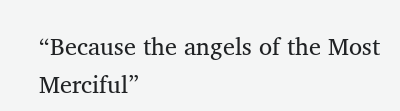“Because the angels of the Most Merciful”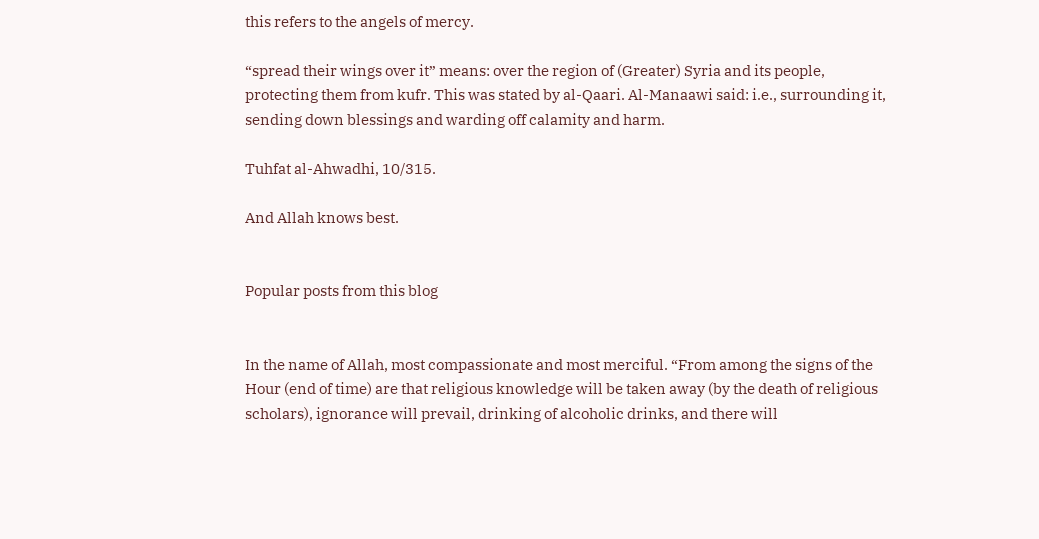this refers to the angels of mercy.

“spread their wings over it” means: over the region of (Greater) Syria and its people, protecting them from kufr. This was stated by al-Qaari. Al-Manaawi said: i.e., surrounding it, sending down blessings and warding off calamity and harm.

Tuhfat al-Ahwadhi, 10/315.

And Allah knows best.


Popular posts from this blog


In the name of Allah, most compassionate and most merciful. “From among the signs of the Hour (end of time) are that religious knowledge will be taken away (by the death of religious scholars), ignorance will prevail, drinking of alcoholic drinks, and there will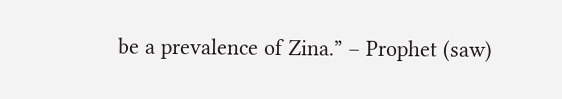be a prevalence of Zina.” – Prophet (saw)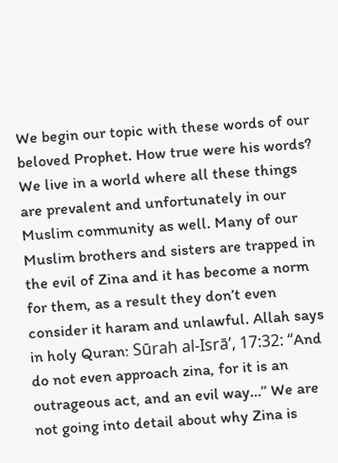We begin our topic with these words of our beloved Prophet. How true were his words? We live in a world where all these things are prevalent and unfortunately in our Muslim community as well. Many of our Muslim brothers and sisters are trapped in the evil of Zina and it has become a norm for them, as a result they don’t even consider it haram and unlawful. Allah says in holy Quran: Sūrah al-Isrā’, 17:32: “And do not even approach zina, for it is an outrageous act, and an evil way…’’ We are not going into detail about why Zina is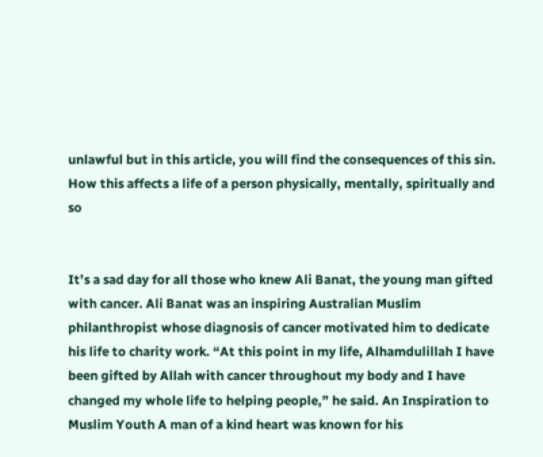unlawful but in this article, you will find the consequences of this sin. How this affects a life of a person physically, mentally, spiritually and so


It’s a sad day for all those who knew Ali Banat, the young man gifted with cancer. Ali Banat was an inspiring Australian Muslim philanthropist whose diagnosis of cancer motivated him to dedicate his life to charity work. “At this point in my life, Alhamdulillah I have been gifted by Allah with cancer throughout my body and I have changed my whole life to helping people,” he said. An Inspiration to Muslim Youth A man of a kind heart was known for his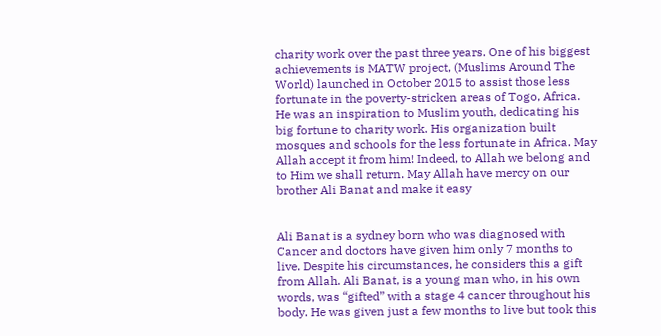charity work over the past three years. One of his biggest achievements is MATW project, (Muslims Around The World) launched in October 2015 to assist those less fortunate in the poverty-stricken areas of Togo, Africa. He was an inspiration to Muslim youth, dedicating his big fortune to charity work. His organization built mosques and schools for the less fortunate in Africa. May Allah accept it from him! Indeed, to Allah we belong and to Him we shall return. May Allah have mercy on our brother Ali Banat and make it easy


Ali Banat is a sydney born who was diagnosed with Cancer and doctors have given him only 7 months to live. Despite his circumstances, he considers this a gift from Allah. Ali Banat, is a young man who, in his own words, was “gifted” with a stage 4 cancer throughout his body. He was given just a few months to live but took this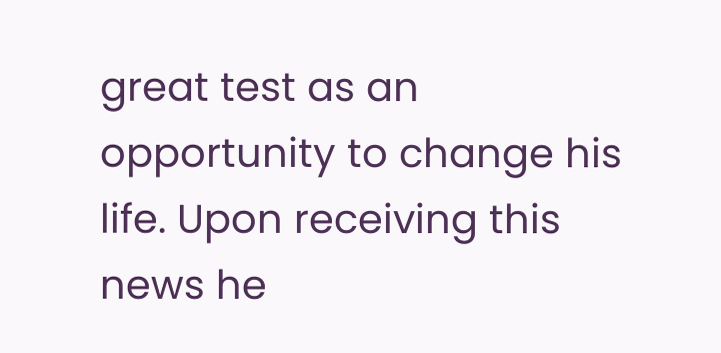great test as an opportunity to change his life. Upon receiving this news he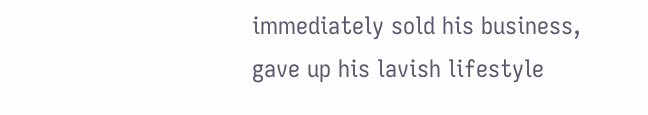immediately sold his business, gave up his lavish lifestyle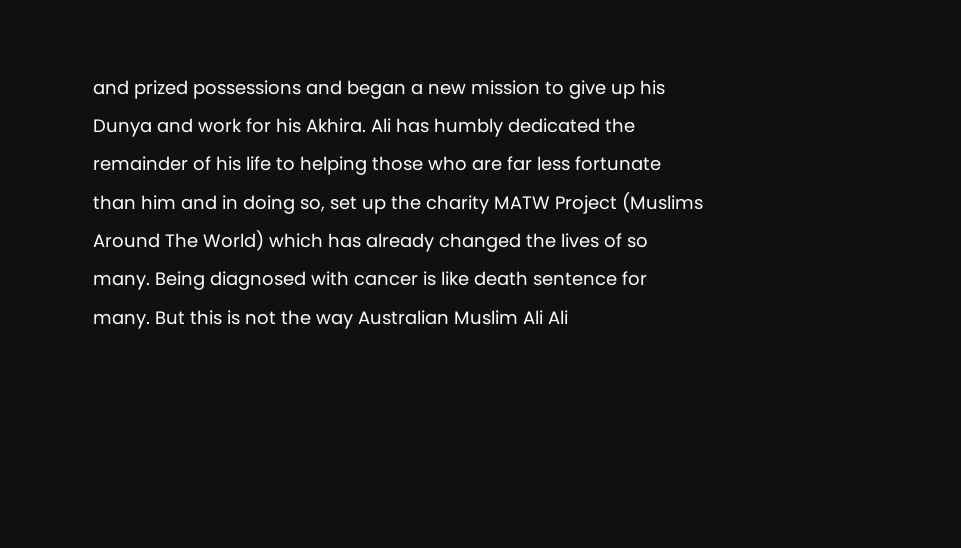and prized possessions and began a new mission to give up his Dunya and work for his Akhira. Ali has humbly dedicated the remainder of his life to helping those who are far less fortunate than him and in doing so, set up the charity MATW Project (Muslims Around The World) which has already changed the lives of so many. Being diagnosed with cancer is like death sentence for many. But this is not the way Australian Muslim Ali Ali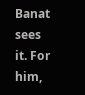Banat sees it. For him,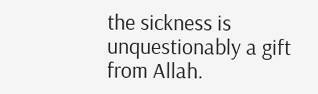the sickness is unquestionably a gift from Allah.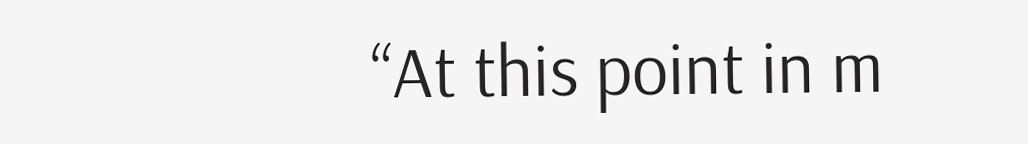“At this point in m